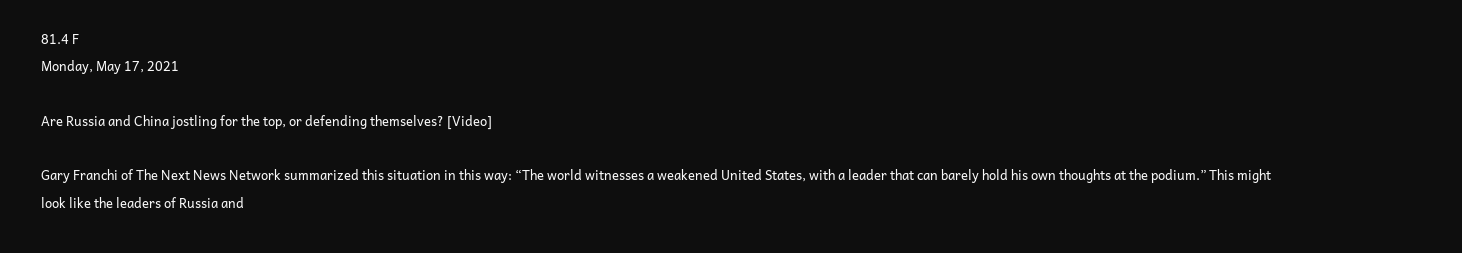81.4 F
Monday, May 17, 2021

Are Russia and China jostling for the top, or defending themselves? [Video]

Gary Franchi of The Next News Network summarized this situation in this way: “The world witnesses a weakened United States, with a leader that can barely hold his own thoughts at the podium.” This might look like the leaders of Russia and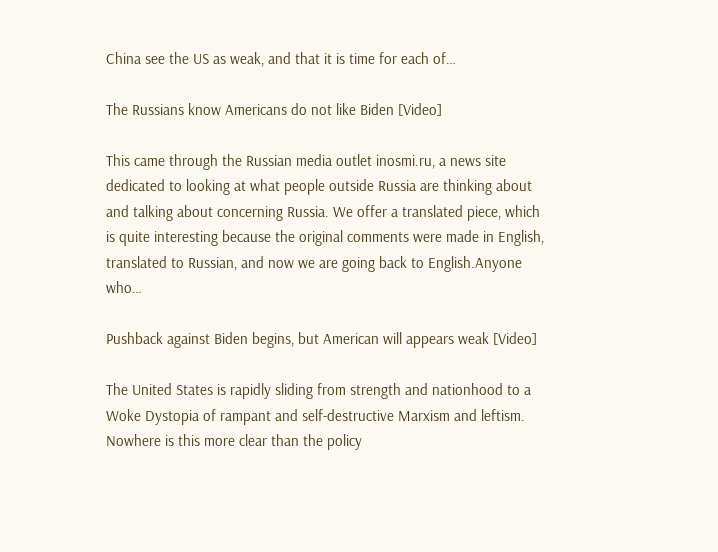China see the US as weak, and that it is time for each of…

The Russians know Americans do not like Biden [Video]

This came through the Russian media outlet inosmi.ru, a news site dedicated to looking at what people outside Russia are thinking about and talking about concerning Russia. We offer a translated piece, which is quite interesting because the original comments were made in English, translated to Russian, and now we are going back to English.Anyone who…

Pushback against Biden begins, but American will appears weak [Video]

The United States is rapidly sliding from strength and nationhood to a Woke Dystopia of rampant and self-destructive Marxism and leftism. Nowhere is this more clear than the policy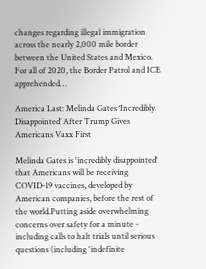changes regarding illegal immigration across the nearly 2,000 mile border between the United States and Mexico. For all of 2020, the Border Patrol and ICE apprehended…

America Last: Melinda Gates ‘Incredibly Disappointed’ After Trump Gives Americans Vaxx First

Melinda Gates is 'incredibly disappointed' that Americans will be receiving COVID-19 vaccines, developed by American companies, before the rest of the world.Putting aside overwhelming concerns over safety for a minute - including calls to halt trials until serious questions (including 'indefinite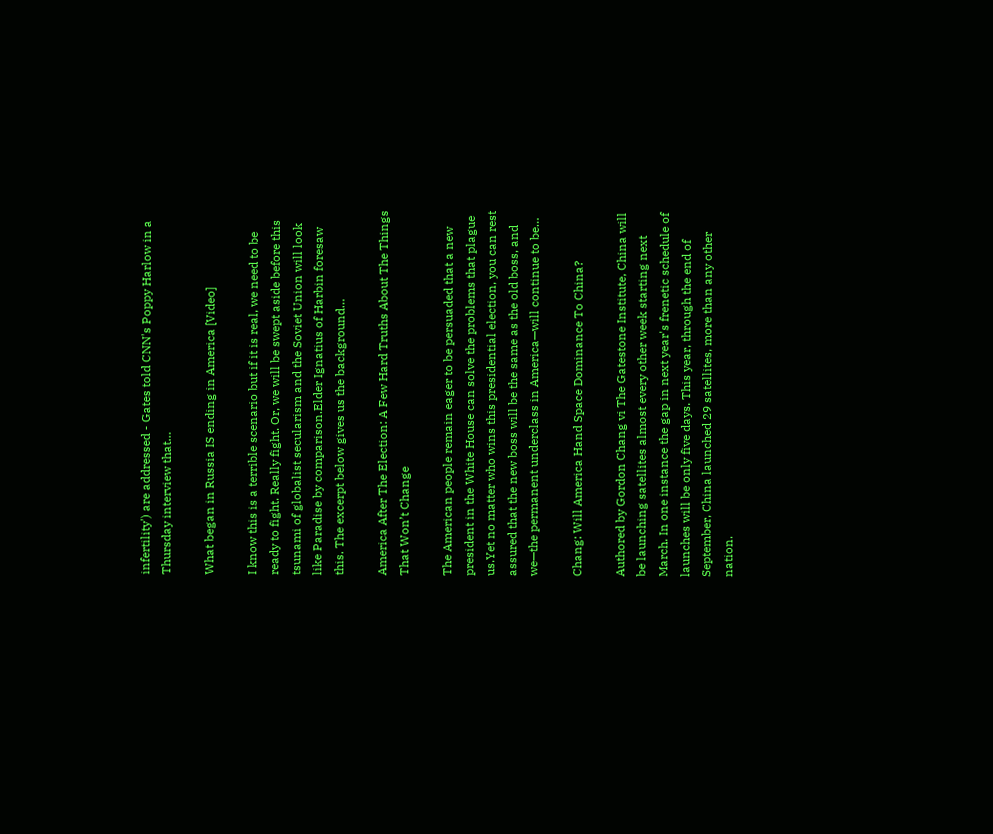infertility') are addressed - Gates told CNN's Poppy Harlow in a Thursday interview that…

What began in Russia IS ending in America [Video]

I know this is a terrible scenario but if it is real, we need to be ready to fight. Really fight. Or, we will be swept aside before this tsunami of globalist secularism and the Soviet Union will look like Paradise by comparison.Elder Ignatius of Harbin foresaw this. The excerpt below gives us the background…

America After The Election: A Few Hard Truths About The Things That Won’t Change

The American people remain eager to be persuaded that a new president in the White House can solve the problems that plague us.Yet no matter who wins this presidential election, you can rest assured that the new boss will be the same as the old boss, and we—the permanent underclass in America—will continue to be…

Chang: Will America Hand Space Dominance To China?

Authored by Gordon Chang vi The Gatestone Institute, China will be launching satellites almost every other week starting next March. In one instance the gap in next year's frenetic schedule of launches will be only five days. This year, through the end of September, China launched 29 satellites, more than any other nation.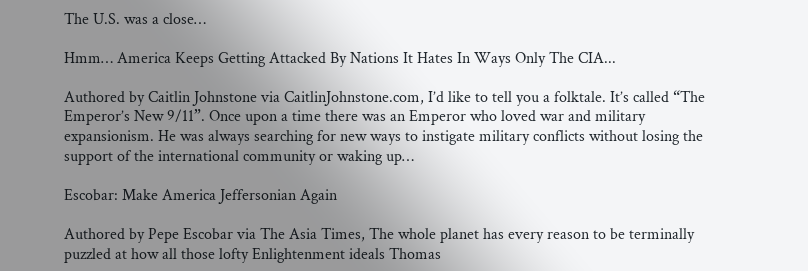The U.S. was a close…

Hmm… America Keeps Getting Attacked By Nations It Hates In Ways Only The CIA...

Authored by Caitlin Johnstone via CaitlinJohnstone.com, I’d like to tell you a folktale. It’s called “The Emperor’s New 9/11”. Once upon a time there was an Emperor who loved war and military expansionism. He was always searching for new ways to instigate military conflicts without losing the support of the international community or waking up…

Escobar: Make America Jeffersonian Again

Authored by Pepe Escobar via The Asia Times, The whole planet has every reason to be terminally puzzled at how all those lofty Enlightenment ideals Thomas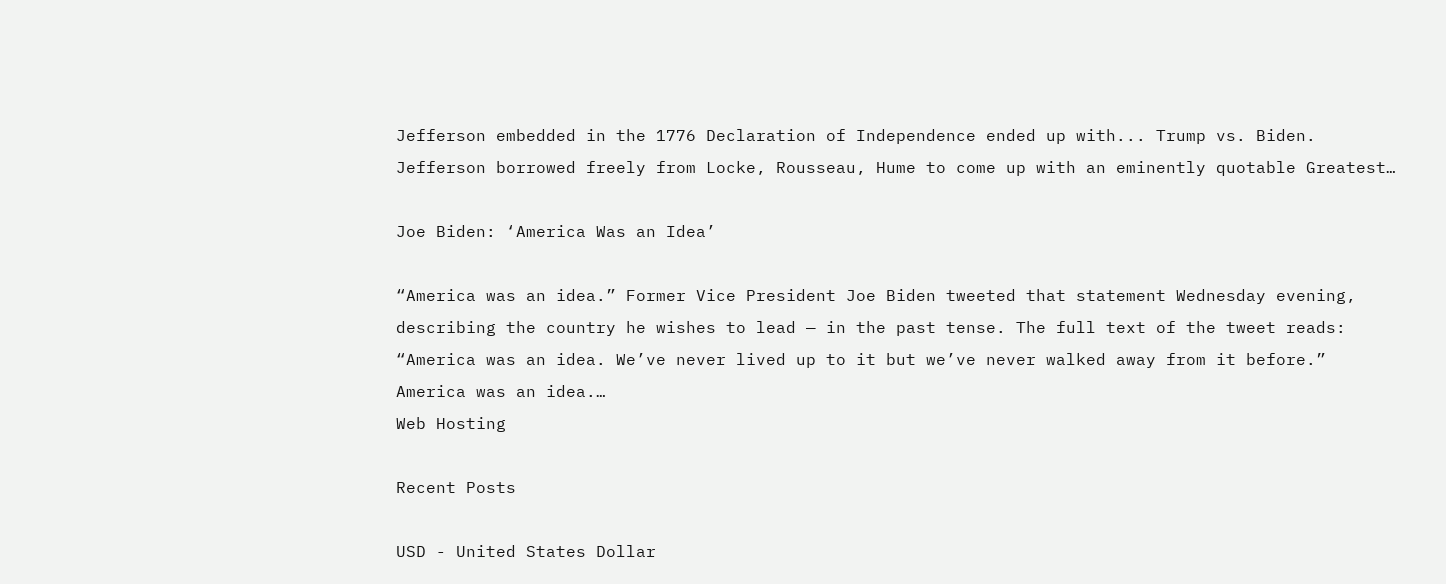Jefferson embedded in the 1776 Declaration of Independence ended up with... Trump vs. Biden. Jefferson borrowed freely from Locke, Rousseau, Hume to come up with an eminently quotable Greatest…

Joe Biden: ‘America Was an Idea’

“America was an idea.” Former Vice President Joe Biden tweeted that statement Wednesday evening, describing the country he wishes to lead — in the past tense. The full text of the tweet reads: “America was an idea. We’ve never lived up to it but we’ve never walked away from it before.” America was an idea.…
Web Hosting

Recent Posts

USD - United States Dollar